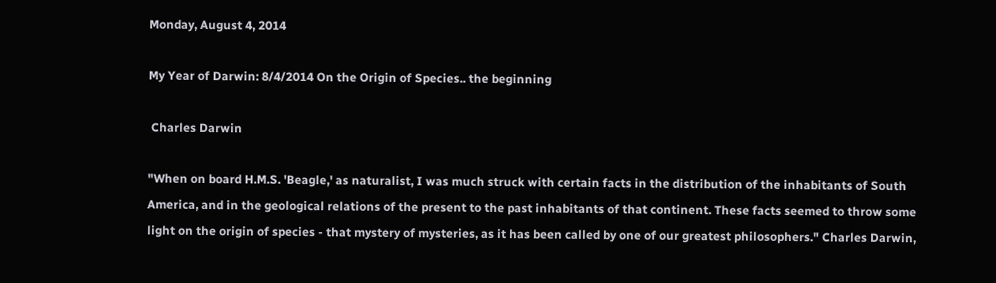Monday, August 4, 2014

My Year of Darwin: 8/4/2014 On the Origin of Species.. the beginning

 Charles Darwin

"When on board H.M.S. 'Beagle,' as naturalist, I was much struck with certain facts in the distribution of the inhabitants of South America, and in the geological relations of the present to the past inhabitants of that continent. These facts seemed to throw some light on the origin of species - that mystery of mysteries, as it has been called by one of our greatest philosophers." Charles Darwin,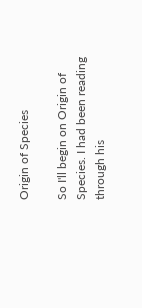Origin of Species

So I'll begin on Origin of Species. I had been reading through his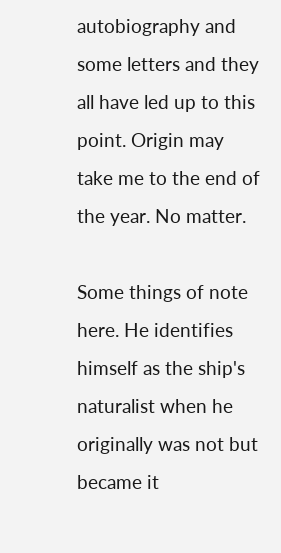autobiography and some letters and they all have led up to this point. Origin may take me to the end of the year. No matter.

Some things of note here. He identifies himself as the ship's naturalist when he originally was not but became it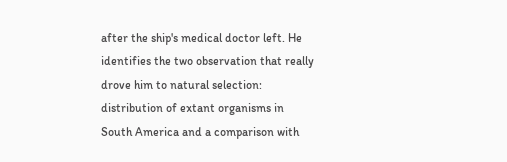after the ship's medical doctor left. He identifies the two observation that really drove him to natural selection: distribution of extant organisms in South America and a comparison with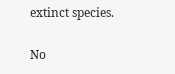extinct species.

No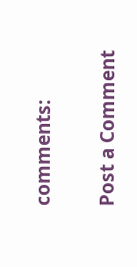comments:

Post a Comment